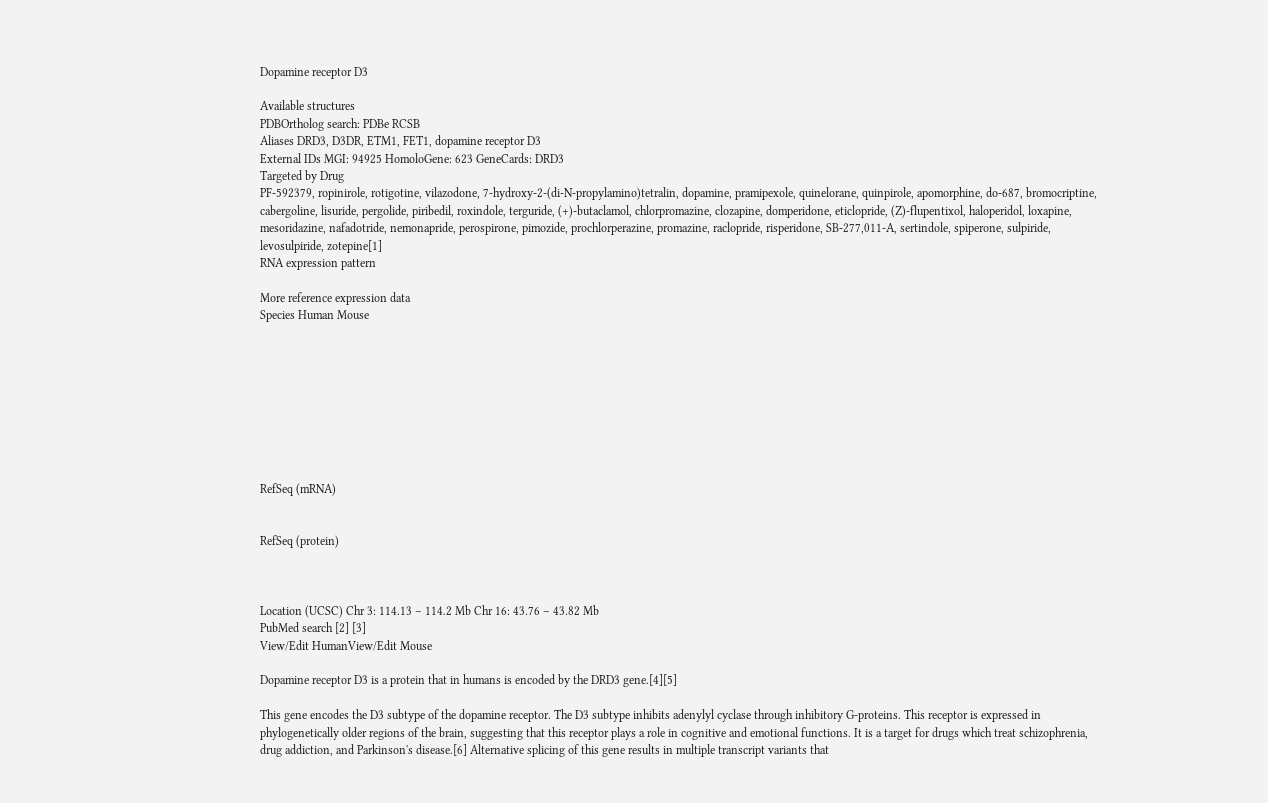Dopamine receptor D3

Available structures
PDBOrtholog search: PDBe RCSB
Aliases DRD3, D3DR, ETM1, FET1, dopamine receptor D3
External IDs MGI: 94925 HomoloGene: 623 GeneCards: DRD3
Targeted by Drug
PF-592379, ropinirole, rotigotine, vilazodone, 7-hydroxy-2-(di-N-propylamino)tetralin, dopamine, pramipexole, quinelorane, quinpirole, apomorphine, do-687, bromocriptine, cabergoline, lisuride, pergolide, piribedil, roxindole, terguride, (+)-butaclamol, chlorpromazine, clozapine, domperidone, eticlopride, (Z)-flupentixol, haloperidol, loxapine, mesoridazine, nafadotride, nemonapride, perospirone, pimozide, prochlorperazine, promazine, raclopride, risperidone, SB-277,011-A, sertindole, spiperone, sulpiride, levosulpiride, zotepine[1]
RNA expression pattern

More reference expression data
Species Human Mouse









RefSeq (mRNA)


RefSeq (protein)



Location (UCSC) Chr 3: 114.13 – 114.2 Mb Chr 16: 43.76 – 43.82 Mb
PubMed search [2] [3]
View/Edit HumanView/Edit Mouse

Dopamine receptor D3 is a protein that in humans is encoded by the DRD3 gene.[4][5]

This gene encodes the D3 subtype of the dopamine receptor. The D3 subtype inhibits adenylyl cyclase through inhibitory G-proteins. This receptor is expressed in phylogenetically older regions of the brain, suggesting that this receptor plays a role in cognitive and emotional functions. It is a target for drugs which treat schizophrenia, drug addiction, and Parkinson's disease.[6] Alternative splicing of this gene results in multiple transcript variants that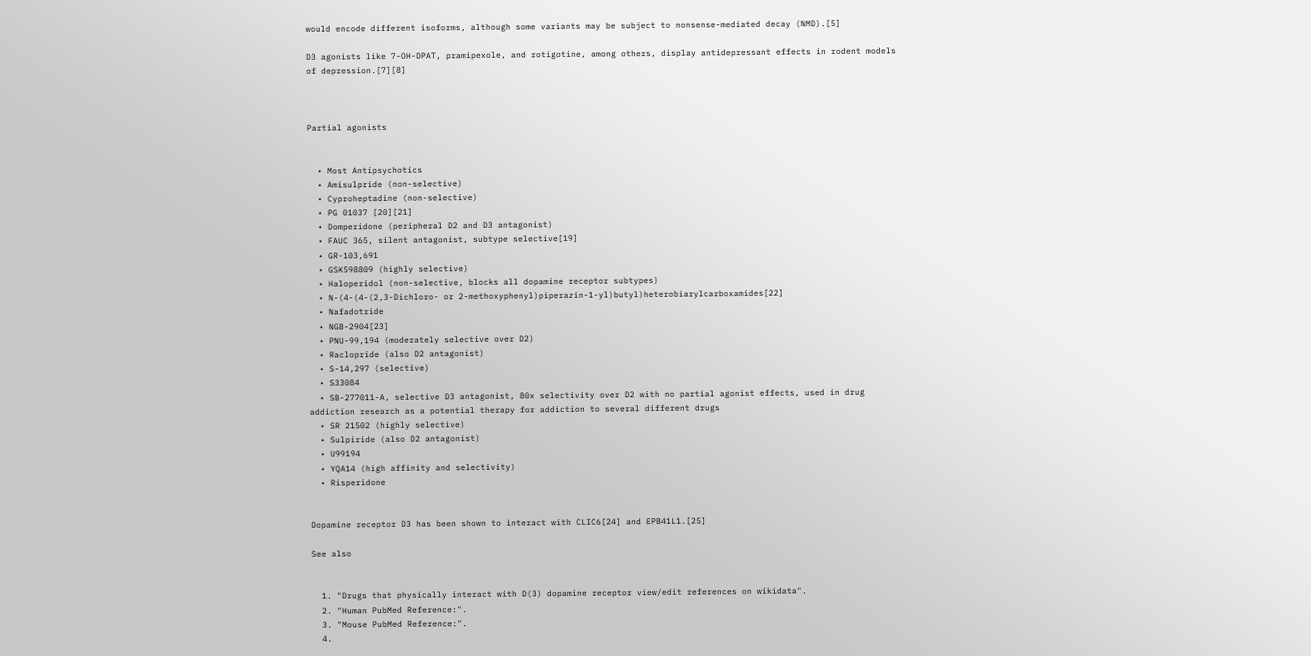would encode different isoforms, although some variants may be subject to nonsense-mediated decay (NMD).[5]

D3 agonists like 7-OH-DPAT, pramipexole, and rotigotine, among others, display antidepressant effects in rodent models of depression.[7][8]



Partial agonists


  • Most Antipsychotics
  • Amisulpride (non-selective)
  • Cyproheptadine (non-selective)
  • PG 01037 [20][21]
  • Domperidone (peripheral D2 and D3 antagonist)
  • FAUC 365, silent antagonist, subtype selective[19]
  • GR-103,691
  • GSK598809 (highly selective)
  • Haloperidol (non-selective, blocks all dopamine receptor subtypes)
  • N-(4-(4-(2,3-Dichloro- or 2-methoxyphenyl)piperazin-1-yl)butyl)heterobiarylcarboxamides[22]
  • Nafadotride
  • NGB-2904[23]
  • PNU-99,194 (moderately selective over D2)
  • Raclopride (also D2 antagonist)
  • S-14,297 (selective)
  • S33084
  • SB-277011-A, selective D3 antagonist, 80x selectivity over D2 with no partial agonist effects, used in drug addiction research as a potential therapy for addiction to several different drugs
  • SR 21502 (highly selective)
  • Sulpiride (also D2 antagonist)
  • U99194
  • YQA14 (high affinity and selectivity)
  • Risperidone


Dopamine receptor D3 has been shown to interact with CLIC6[24] and EPB41L1.[25]

See also


  1. "Drugs that physically interact with D(3) dopamine receptor view/edit references on wikidata".
  2. "Human PubMed Reference:".
  3. "Mouse PubMed Reference:".
  4.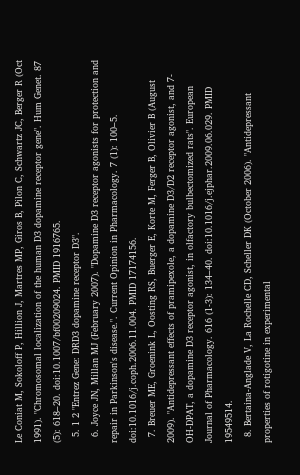Le Coniat M, Sokoloff P, Hillion J, Martres MP, Giros B, Pilon C, Schwartz JC, Berger R (Oct 1991). "Chromosomal localization of the human D3 dopamine receptor gene". Hum Genet. 87 (5): 618–20. doi:10.1007/bf00209024. PMID 1916765.
  5. 1 2 "Entrez Gene: DRD3 dopamine receptor D3".
  6. Joyce JN, Millan MJ (February 2007). "Dopamine D3 receptor agonists for protection and repair in Parkinson's disease.". Current Opinion in Pharmacology. 7 (1): 100–5. doi:10.1016/j.coph.2006.11.004. PMID 17174156.
  7. Breuer ME, Groenink L, Oosting RS, Buerger E, Korte M, Ferger B, Olivier B (August 2009). "Antidepressant effects of pramipexole, a dopamine D3/D2 receptor agonist, and 7-OH-DPAT, a dopamine D3 receptor agonist, in olfactory bulbectomized rats". European Journal of Pharmacology. 616 (1-3): 134–40. doi:10.1016/j.ejphar.2009.06.029. PMID 19549514.
  8. Bertaina-Anglade V, La Rochelle CD, Scheller DK (October 2006). "Antidepressant properties of rotigotine in experimental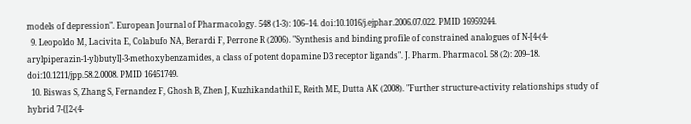models of depression". European Journal of Pharmacology. 548 (1-3): 106–14. doi:10.1016/j.ejphar.2006.07.022. PMID 16959244.
  9. Leopoldo M, Lacivita E, Colabufo NA, Berardi F, Perrone R (2006). "Synthesis and binding profile of constrained analogues of N-[4-(4-arylpiperazin-1-yl)butyl]-3-methoxybenzamides, a class of potent dopamine D3 receptor ligands". J. Pharm. Pharmacol. 58 (2): 209–18. doi:10.1211/jpp.58.2.0008. PMID 16451749.
  10. Biswas S, Zhang S, Fernandez F, Ghosh B, Zhen J, Kuzhikandathil E, Reith ME, Dutta AK (2008). "Further structure-activity relationships study of hybrid 7-{[2-(4-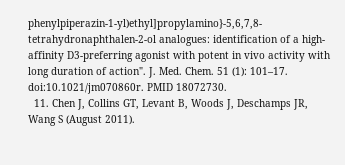phenylpiperazin-1-yl)ethyl]propylamino}-5,6,7,8-tetrahydronaphthalen-2-ol analogues: identification of a high-affinity D3-preferring agonist with potent in vivo activity with long duration of action". J. Med. Chem. 51 (1): 101–17. doi:10.1021/jm070860r. PMID 18072730.
  11. Chen J, Collins GT, Levant B, Woods J, Deschamps JR, Wang S (August 2011).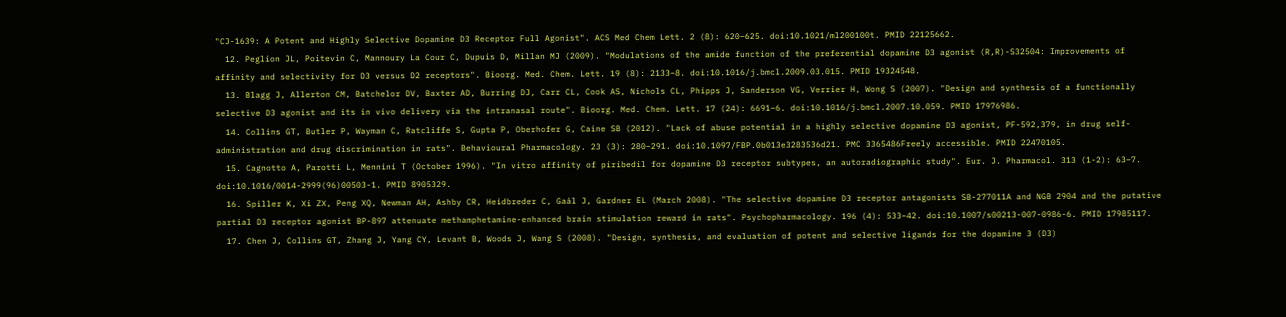"CJ-1639: A Potent and Highly Selective Dopamine D3 Receptor Full Agonist". ACS Med Chem Lett. 2 (8): 620–625. doi:10.1021/ml200100t. PMID 22125662.
  12. Peglion JL, Poitevin C, Mannoury La Cour C, Dupuis D, Millan MJ (2009). "Modulations of the amide function of the preferential dopamine D3 agonist (R,R)-S32504: Improvements of affinity and selectivity for D3 versus D2 receptors". Bioorg. Med. Chem. Lett. 19 (8): 2133–8. doi:10.1016/j.bmcl.2009.03.015. PMID 19324548.
  13. Blagg J, Allerton CM, Batchelor DV, Baxter AD, Burring DJ, Carr CL, Cook AS, Nichols CL, Phipps J, Sanderson VG, Verrier H, Wong S (2007). "Design and synthesis of a functionally selective D3 agonist and its in vivo delivery via the intranasal route". Bioorg. Med. Chem. Lett. 17 (24): 6691–6. doi:10.1016/j.bmcl.2007.10.059. PMID 17976986.
  14. Collins GT, Butler P, Wayman C, Ratcliffe S, Gupta P, Oberhofer G, Caine SB (2012). "Lack of abuse potential in a highly selective dopamine D3 agonist, PF-592,379, in drug self-administration and drug discrimination in rats". Behavioural Pharmacology. 23 (3): 280–291. doi:10.1097/FBP.0b013e3283536d21. PMC 3365486Freely accessible. PMID 22470105.
  15. Cagnotto A, Parotti L, Mennini T (October 1996). "In vitro affinity of piribedil for dopamine D3 receptor subtypes, an autoradiographic study". Eur. J. Pharmacol. 313 (1-2): 63–7. doi:10.1016/0014-2999(96)00503-1. PMID 8905329.
  16. Spiller K, Xi ZX, Peng XQ, Newman AH, Ashby CR, Heidbreder C, Gaál J, Gardner EL (March 2008). "The selective dopamine D3 receptor antagonists SB-277011A and NGB 2904 and the putative partial D3 receptor agonist BP-897 attenuate methamphetamine-enhanced brain stimulation reward in rats". Psychopharmacology. 196 (4): 533–42. doi:10.1007/s00213-007-0986-6. PMID 17985117.
  17. Chen J, Collins GT, Zhang J, Yang CY, Levant B, Woods J, Wang S (2008). "Design, synthesis, and evaluation of potent and selective ligands for the dopamine 3 (D3)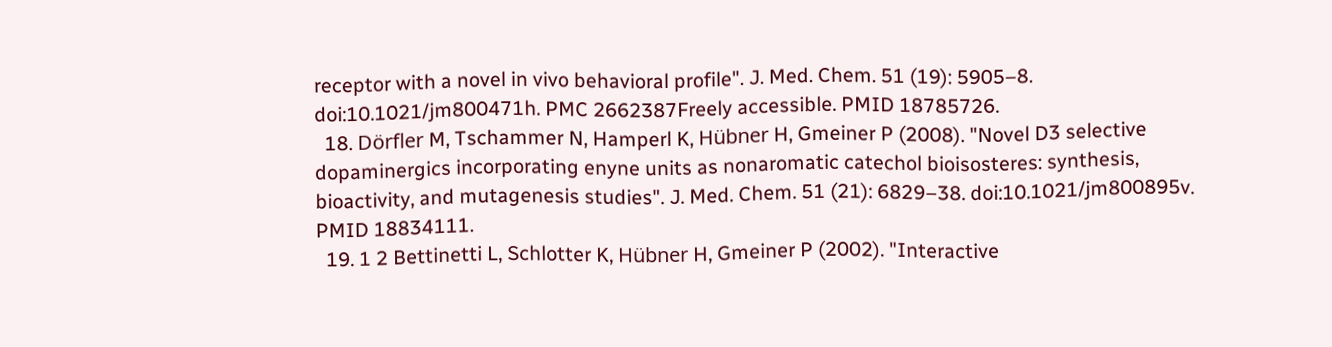receptor with a novel in vivo behavioral profile". J. Med. Chem. 51 (19): 5905–8. doi:10.1021/jm800471h. PMC 2662387Freely accessible. PMID 18785726.
  18. Dörfler M, Tschammer N, Hamperl K, Hübner H, Gmeiner P (2008). "Novel D3 selective dopaminergics incorporating enyne units as nonaromatic catechol bioisosteres: synthesis, bioactivity, and mutagenesis studies". J. Med. Chem. 51 (21): 6829–38. doi:10.1021/jm800895v. PMID 18834111.
  19. 1 2 Bettinetti L, Schlotter K, Hübner H, Gmeiner P (2002). "Interactive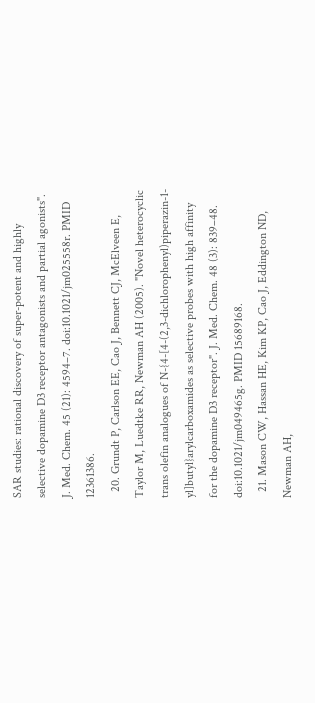SAR studies: rational discovery of super-potent and highly selective dopamine D3 receptor antagonists and partial agonists". J. Med. Chem. 45 (21): 4594–7. doi:10.1021/jm025558r. PMID 12361386.
  20. Grundt P, Carlson EE, Cao J, Bennett CJ, McElveen E, Taylor M, Luedtke RR, Newman AH (2005). "Novel heterocyclic trans olefin analogues of N-{4-[4-(2,3-dichlorophenyl)piperazin-1-yl]butyl}arylcarboxamides as selective probes with high affinity for the dopamine D3 receptor". J. Med. Chem. 48 (3): 839–48. doi:10.1021/jm049465g. PMID 15689168.
  21. Mason CW, Hassan HE, Kim KP, Cao J, Eddington ND, Newman AH,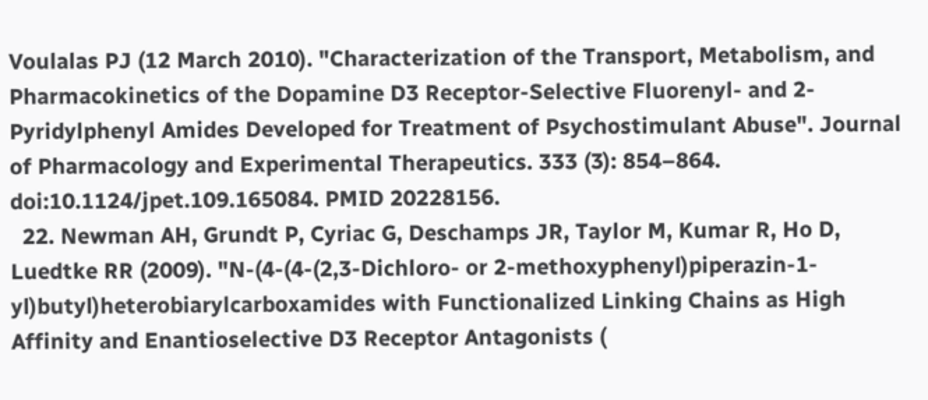Voulalas PJ (12 March 2010). "Characterization of the Transport, Metabolism, and Pharmacokinetics of the Dopamine D3 Receptor-Selective Fluorenyl- and 2-Pyridylphenyl Amides Developed for Treatment of Psychostimulant Abuse". Journal of Pharmacology and Experimental Therapeutics. 333 (3): 854–864. doi:10.1124/jpet.109.165084. PMID 20228156.
  22. Newman AH, Grundt P, Cyriac G, Deschamps JR, Taylor M, Kumar R, Ho D, Luedtke RR (2009). "N-(4-(4-(2,3-Dichloro- or 2-methoxyphenyl)piperazin-1-yl)butyl)heterobiarylcarboxamides with Functionalized Linking Chains as High Affinity and Enantioselective D3 Receptor Antagonists (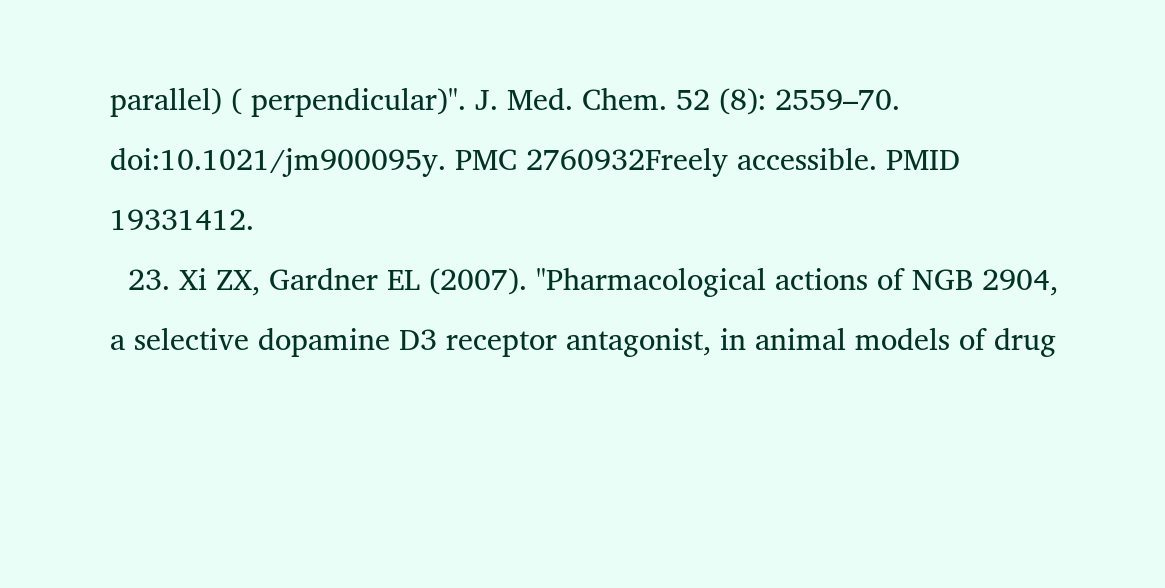parallel) ( perpendicular)". J. Med. Chem. 52 (8): 2559–70. doi:10.1021/jm900095y. PMC 2760932Freely accessible. PMID 19331412.
  23. Xi ZX, Gardner EL (2007). "Pharmacological actions of NGB 2904, a selective dopamine D3 receptor antagonist, in animal models of drug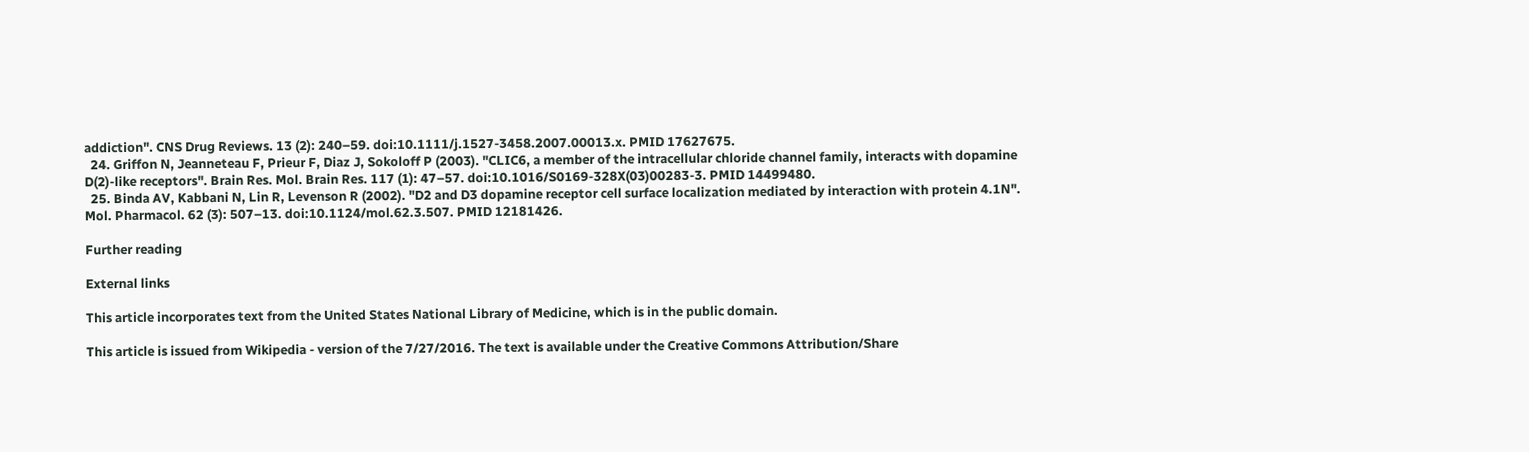addiction". CNS Drug Reviews. 13 (2): 240–59. doi:10.1111/j.1527-3458.2007.00013.x. PMID 17627675.
  24. Griffon N, Jeanneteau F, Prieur F, Diaz J, Sokoloff P (2003). "CLIC6, a member of the intracellular chloride channel family, interacts with dopamine D(2)-like receptors". Brain Res. Mol. Brain Res. 117 (1): 47–57. doi:10.1016/S0169-328X(03)00283-3. PMID 14499480.
  25. Binda AV, Kabbani N, Lin R, Levenson R (2002). "D2 and D3 dopamine receptor cell surface localization mediated by interaction with protein 4.1N". Mol. Pharmacol. 62 (3): 507–13. doi:10.1124/mol.62.3.507. PMID 12181426.

Further reading

External links

This article incorporates text from the United States National Library of Medicine, which is in the public domain.

This article is issued from Wikipedia - version of the 7/27/2016. The text is available under the Creative Commons Attribution/Share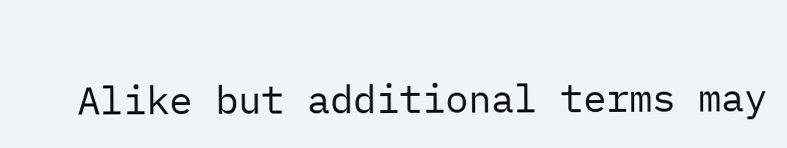Alike but additional terms may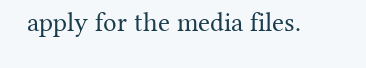apply for the media files.